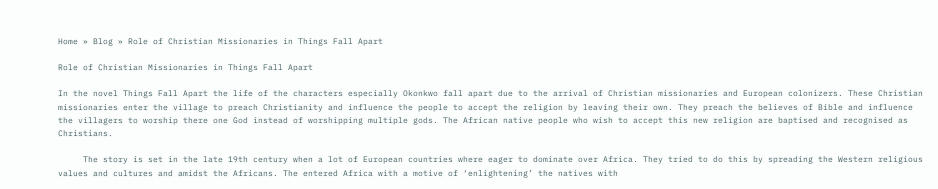Home » Blog » Role of Christian Missionaries in Things Fall Apart

Role of Christian Missionaries in Things Fall Apart

In the novel Things Fall Apart the life of the characters especially Okonkwo fall apart due to the arrival of Christian missionaries and European colonizers. These Christian missionaries enter the village to preach Christianity and influence the people to accept the religion by leaving their own. They preach the believes of Bible and influence the villagers to worship there one God instead of worshipping multiple gods. The African native people who wish to accept this new religion are baptised and recognised as Christians.

     The story is set in the late 19th century when a lot of European countries where eager to dominate over Africa. They tried to do this by spreading the Western religious values and cultures and amidst the Africans. The entered Africa with a motive of ‘enlightening’ the natives with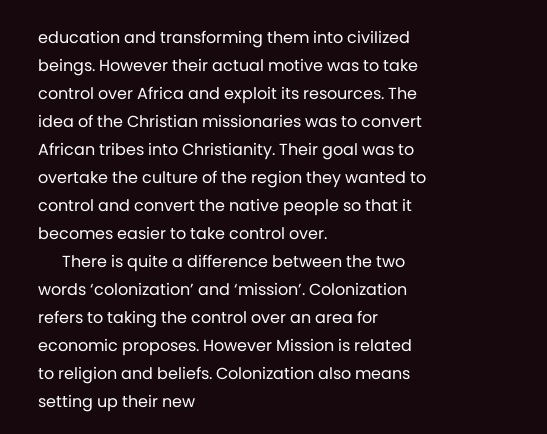education and transforming them into civilized beings. However their actual motive was to take control over Africa and exploit its resources. The idea of the Christian missionaries was to convert African tribes into Christianity. Their goal was to overtake the culture of the region they wanted to control and convert the native people so that it becomes easier to take control over.
      There is quite a difference between the two words ‘colonization’ and ‘mission’. Colonization refers to taking the control over an area for economic proposes. However Mission is related to religion and beliefs. Colonization also means setting up their new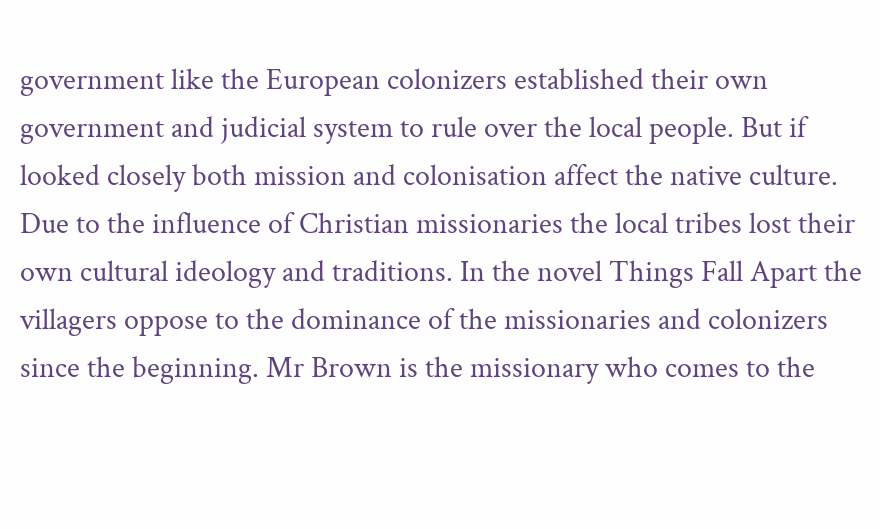government like the European colonizers established their own government and judicial system to rule over the local people. But if looked closely both mission and colonisation affect the native culture. Due to the influence of Christian missionaries the local tribes lost their own cultural ideology and traditions. In the novel Things Fall Apart the villagers oppose to the dominance of the missionaries and colonizers since the beginning. Mr Brown is the missionary who comes to the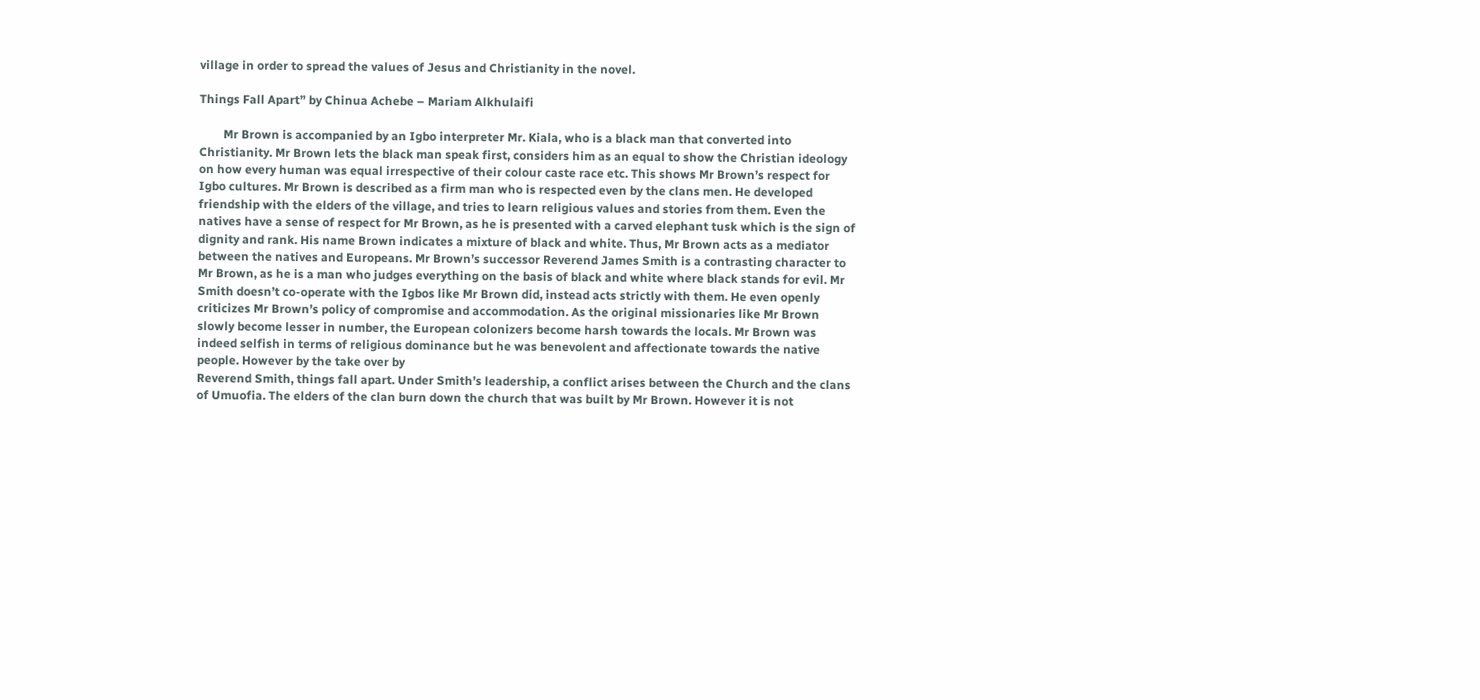village in order to spread the values of Jesus and Christianity in the novel.

Things Fall Apart” by Chinua Achebe – Mariam Alkhulaifi

        Mr Brown is accompanied by an Igbo interpreter Mr. Kiala, who is a black man that converted into Christianity. Mr Brown lets the black man speak first, considers him as an equal to show the Christian ideology on how every human was equal irrespective of their colour caste race etc. This shows Mr Brown’s respect for Igbo cultures. Mr Brown is described as a firm man who is respected even by the clans men. He developed friendship with the elders of the village, and tries to learn religious values and stories from them. Even the natives have a sense of respect for Mr Brown, as he is presented with a carved elephant tusk which is the sign of dignity and rank. His name Brown indicates a mixture of black and white. Thus, Mr Brown acts as a mediator between the natives and Europeans. Mr Brown’s successor Reverend James Smith is a contrasting character to Mr Brown, as he is a man who judges everything on the basis of black and white where black stands for evil. Mr Smith doesn’t co-operate with the Igbos like Mr Brown did, instead acts strictly with them. He even openly criticizes Mr Brown’s policy of compromise and accommodation. As the original missionaries like Mr Brown slowly become lesser in number, the European colonizers become harsh towards the locals. Mr Brown was indeed selfish in terms of religious dominance but he was benevolent and affectionate towards the native people. However by the take over by
Reverend Smith, things fall apart. Under Smith’s leadership, a conflict arises between the Church and the clans of Umuofia. The elders of the clan burn down the church that was built by Mr Brown. However it is not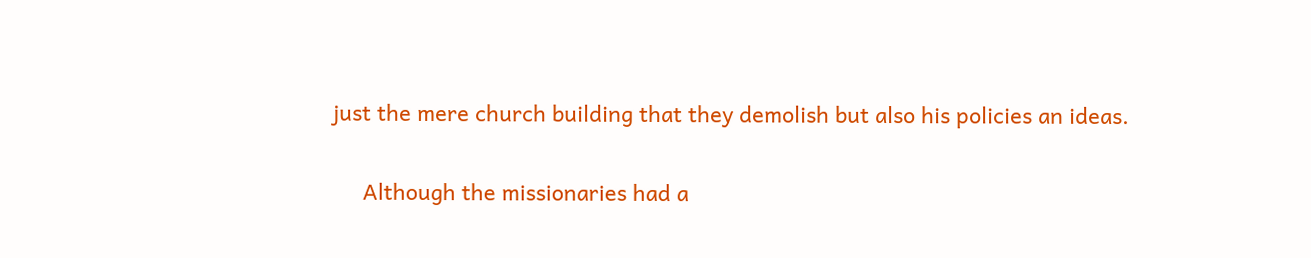just the mere church building that they demolish but also his policies an ideas.

     Although the missionaries had a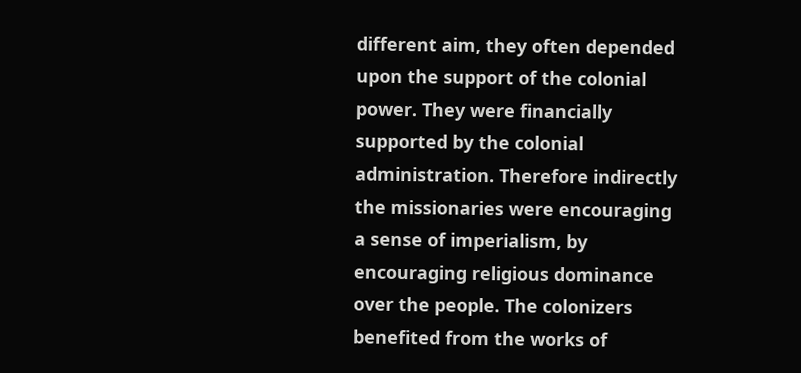different aim, they often depended upon the support of the colonial power. They were financially supported by the colonial administration. Therefore indirectly the missionaries were encouraging a sense of imperialism, by encouraging religious dominance over the people. The colonizers benefited from the works of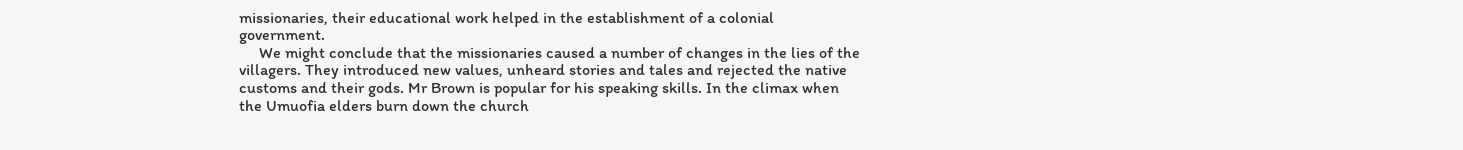missionaries, their educational work helped in the establishment of a colonial government.
     We might conclude that the missionaries caused a number of changes in the lies of the villagers. They introduced new values, unheard stories and tales and rejected the native customs and their gods. Mr Brown is popular for his speaking skills. In the climax when the Umuofia elders burn down the church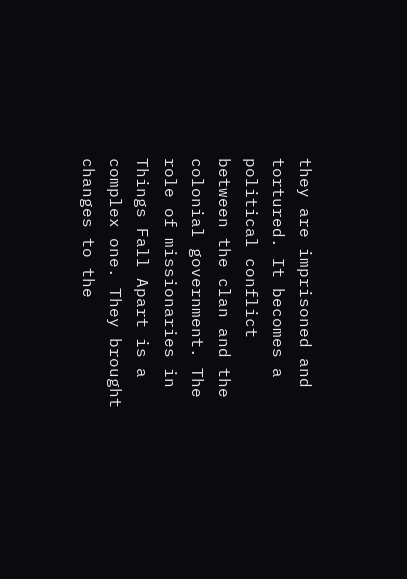they are imprisoned and tortured. It becomes a political conflict between the clan and the colonial government. The role of missionaries in Things Fall Apart is a complex one. They brought changes to the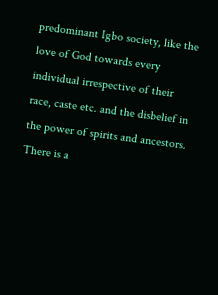predominant Igbo society, like the love of God towards every individual irrespective of their race, caste etc. and the disbelief in the power of spirits and ancestors. There is a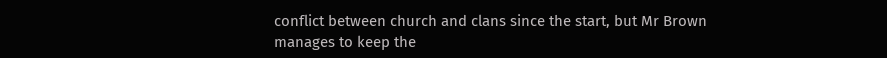conflict between church and clans since the start, but Mr Brown manages to keep the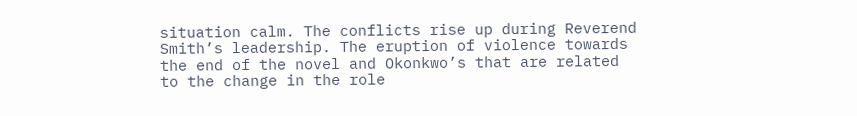situation calm. The conflicts rise up during Reverend Smith’s leadership. The eruption of violence towards the end of the novel and Okonkwo’s that are related to the change in the role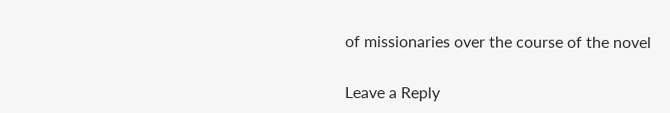of missionaries over the course of the novel

Leave a Reply